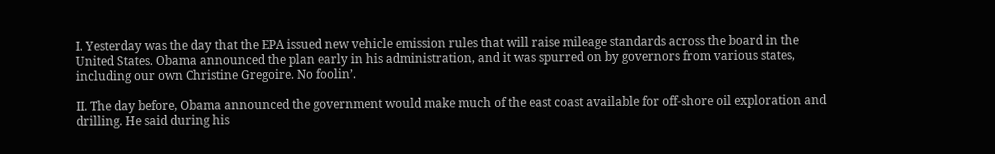I. Yesterday was the day that the EPA issued new vehicle emission rules that will raise mileage standards across the board in the United States. Obama announced the plan early in his administration, and it was spurred on by governors from various states, including our own Christine Gregoire. No foolin’.

II. The day before, Obama announced the government would make much of the east coast available for off-shore oil exploration and drilling. He said during his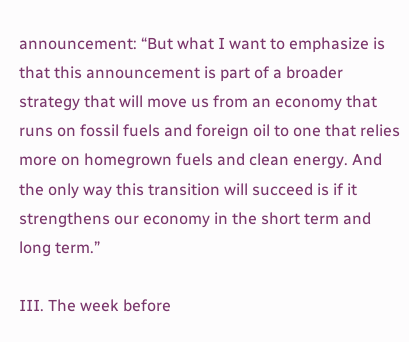announcement: “But what I want to emphasize is that this announcement is part of a broader strategy that will move us from an economy that runs on fossil fuels and foreign oil to one that relies more on homegrown fuels and clean energy. And the only way this transition will succeed is if it strengthens our economy in the short term and long term.”

III. The week before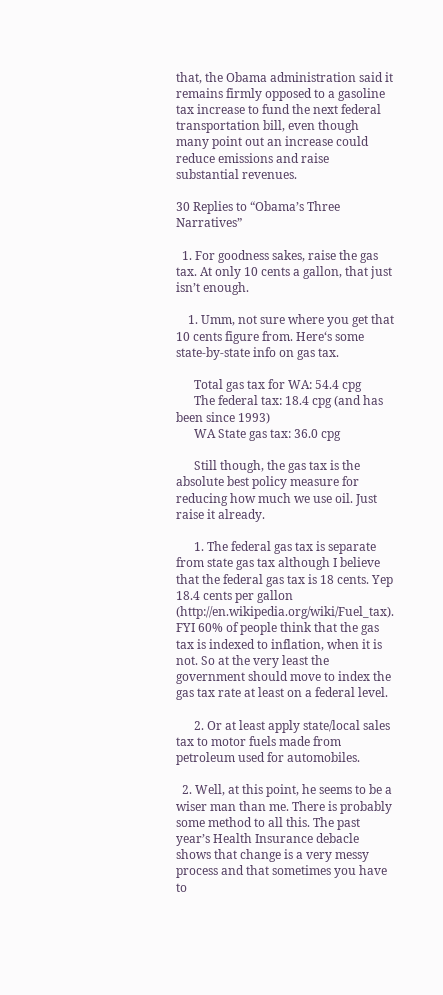that, the Obama administration said it remains firmly opposed to a gasoline tax increase to fund the next federal transportation bill, even though many point out an increase could reduce emissions and raise substantial revenues.

30 Replies to “Obama’s Three Narratives”

  1. For goodness sakes, raise the gas tax. At only 10 cents a gallon, that just isn’t enough.

    1. Umm, not sure where you get that 10 cents figure from. Here‘s some state-by-state info on gas tax.

      Total gas tax for WA: 54.4 cpg
      The federal tax: 18.4 cpg (and has been since 1993)
      WA State gas tax: 36.0 cpg

      Still though, the gas tax is the absolute best policy measure for reducing how much we use oil. Just raise it already.

      1. The federal gas tax is separate from state gas tax although I believe that the federal gas tax is 18 cents. Yep 18.4 cents per gallon (http://en.wikipedia.org/wiki/Fuel_tax). FYI 60% of people think that the gas tax is indexed to inflation, when it is not. So at the very least the government should move to index the gas tax rate at least on a federal level.

      2. Or at least apply state/local sales tax to motor fuels made from petroleum used for automobiles.

  2. Well, at this point, he seems to be a wiser man than me. There is probably some method to all this. The past year’s Health Insurance debacle shows that change is a very messy process and that sometimes you have to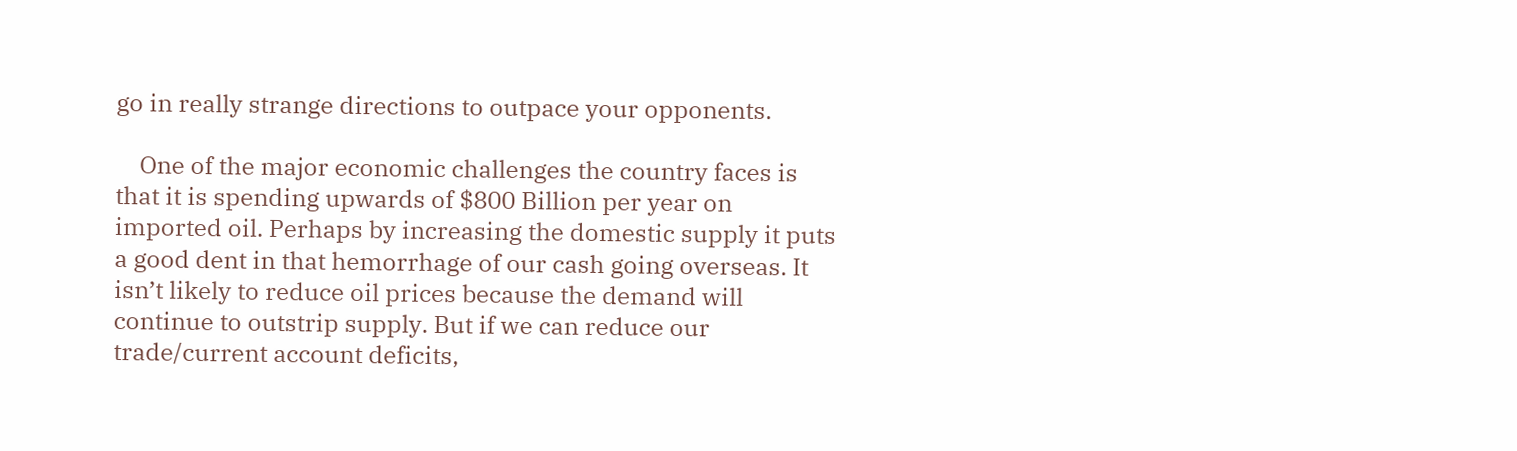go in really strange directions to outpace your opponents.

    One of the major economic challenges the country faces is that it is spending upwards of $800 Billion per year on imported oil. Perhaps by increasing the domestic supply it puts a good dent in that hemorrhage of our cash going overseas. It isn’t likely to reduce oil prices because the demand will continue to outstrip supply. But if we can reduce our trade/current account deficits,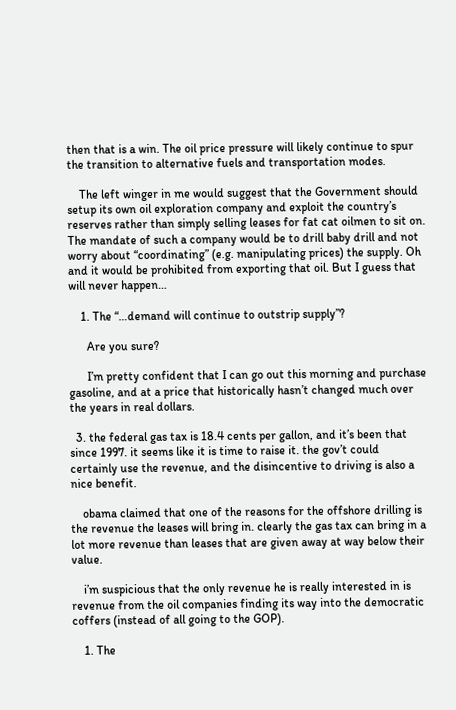then that is a win. The oil price pressure will likely continue to spur the transition to alternative fuels and transportation modes.

    The left winger in me would suggest that the Government should setup its own oil exploration company and exploit the country’s reserves rather than simply selling leases for fat cat oilmen to sit on. The mandate of such a company would be to drill baby drill and not worry about “coordinating” (e.g. manipulating prices) the supply. Oh and it would be prohibited from exporting that oil. But I guess that will never happen…

    1. The “…demand will continue to outstrip supply”?

      Are you sure?

      I’m pretty confident that I can go out this morning and purchase gasoline, and at a price that historically hasn’t changed much over the years in real dollars.

  3. the federal gas tax is 18.4 cents per gallon, and it’s been that since 1997. it seems like it is time to raise it. the gov’t could certainly use the revenue, and the disincentive to driving is also a nice benefit.

    obama claimed that one of the reasons for the offshore drilling is the revenue the leases will bring in. clearly the gas tax can bring in a lot more revenue than leases that are given away at way below their value.

    i’m suspicious that the only revenue he is really interested in is revenue from the oil companies finding its way into the democratic coffers (instead of all going to the GOP).

    1. The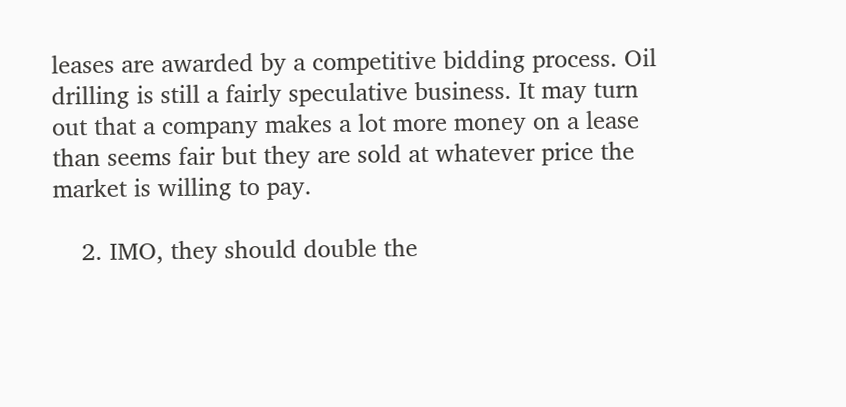leases are awarded by a competitive bidding process. Oil drilling is still a fairly speculative business. It may turn out that a company makes a lot more money on a lease than seems fair but they are sold at whatever price the market is willing to pay.

    2. IMO, they should double the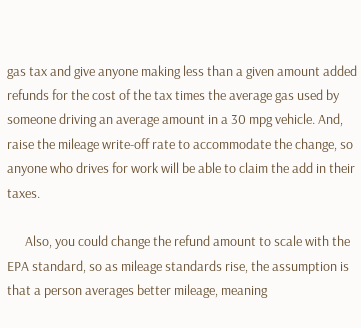gas tax and give anyone making less than a given amount added refunds for the cost of the tax times the average gas used by someone driving an average amount in a 30 mpg vehicle. And, raise the mileage write-off rate to accommodate the change, so anyone who drives for work will be able to claim the add in their taxes.

      Also, you could change the refund amount to scale with the EPA standard, so as mileage standards rise, the assumption is that a person averages better mileage, meaning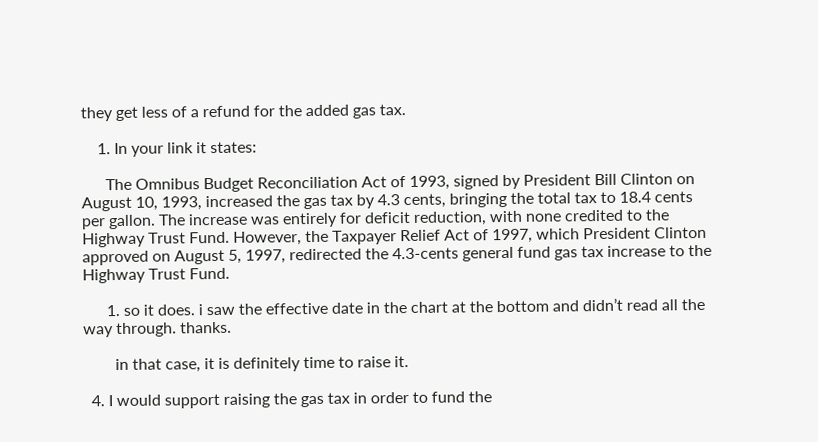they get less of a refund for the added gas tax.

    1. In your link it states:

      The Omnibus Budget Reconciliation Act of 1993, signed by President Bill Clinton on August 10, 1993, increased the gas tax by 4.3 cents, bringing the total tax to 18.4 cents per gallon. The increase was entirely for deficit reduction, with none credited to the Highway Trust Fund. However, the Taxpayer Relief Act of 1997, which President Clinton approved on August 5, 1997, redirected the 4.3-cents general fund gas tax increase to the Highway Trust Fund.

      1. so it does. i saw the effective date in the chart at the bottom and didn’t read all the way through. thanks.

        in that case, it is definitely time to raise it.

  4. I would support raising the gas tax in order to fund the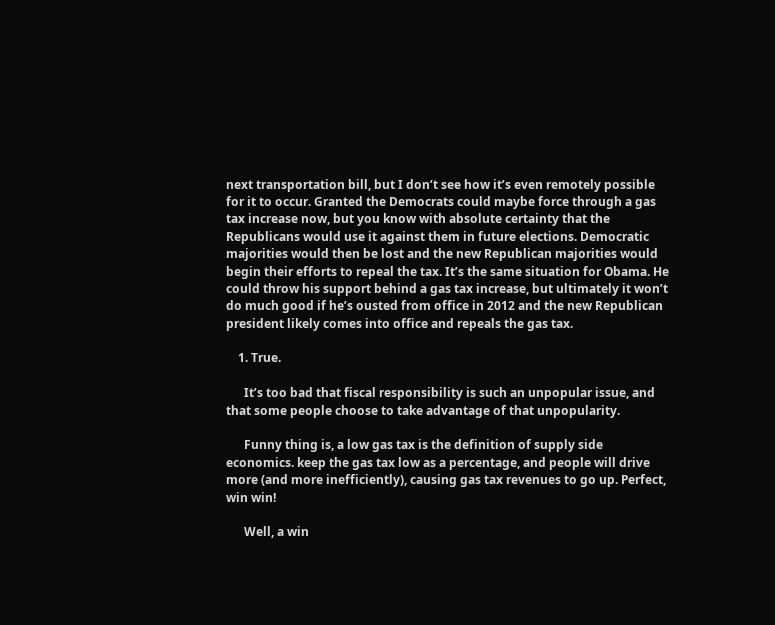next transportation bill, but I don’t see how it’s even remotely possible for it to occur. Granted the Democrats could maybe force through a gas tax increase now, but you know with absolute certainty that the Republicans would use it against them in future elections. Democratic majorities would then be lost and the new Republican majorities would begin their efforts to repeal the tax. It’s the same situation for Obama. He could throw his support behind a gas tax increase, but ultimately it won’t do much good if he’s ousted from office in 2012 and the new Republican president likely comes into office and repeals the gas tax.

    1. True.

      It’s too bad that fiscal responsibility is such an unpopular issue, and that some people choose to take advantage of that unpopularity.

      Funny thing is, a low gas tax is the definition of supply side economics. keep the gas tax low as a percentage, and people will drive more (and more inefficiently), causing gas tax revenues to go up. Perfect, win win!

      Well, a win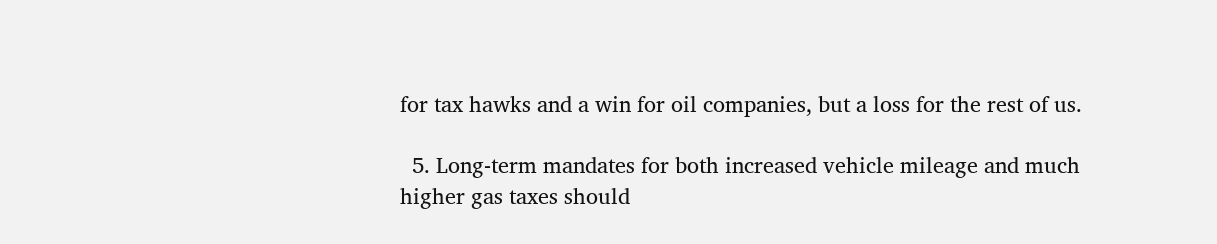for tax hawks and a win for oil companies, but a loss for the rest of us.

  5. Long-term mandates for both increased vehicle mileage and much higher gas taxes should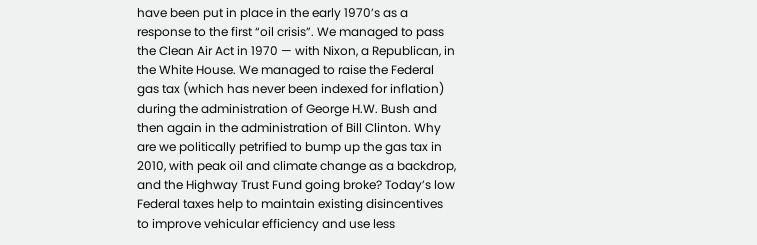have been put in place in the early 1970’s as a response to the first “oil crisis”. We managed to pass the Clean Air Act in 1970 — with Nixon, a Republican, in the White House. We managed to raise the Federal gas tax (which has never been indexed for inflation) during the administration of George H.W. Bush and then again in the administration of Bill Clinton. Why are we politically petrified to bump up the gas tax in 2010, with peak oil and climate change as a backdrop, and the Highway Trust Fund going broke? Today’s low Federal taxes help to maintain existing disincentives to improve vehicular efficiency and use less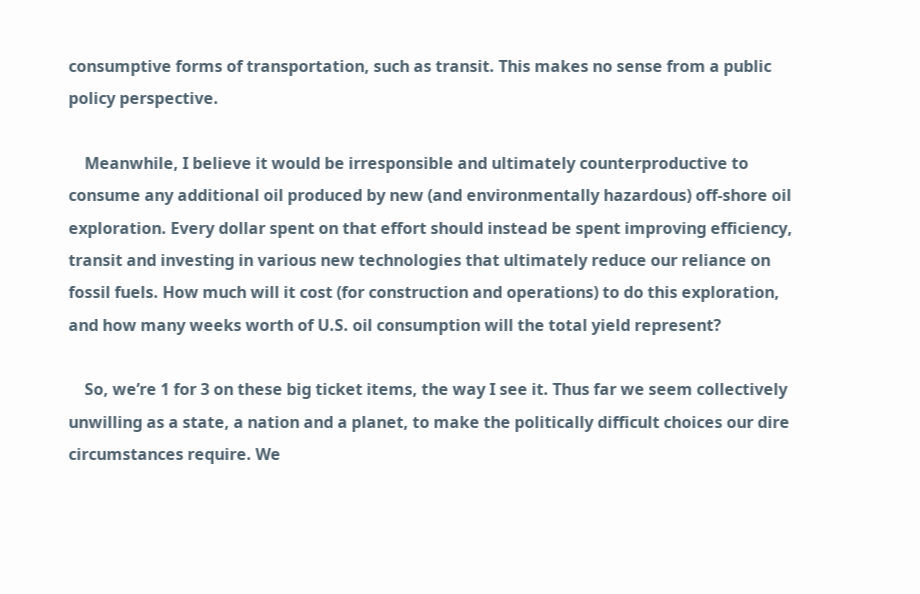consumptive forms of transportation, such as transit. This makes no sense from a public policy perspective.

    Meanwhile, I believe it would be irresponsible and ultimately counterproductive to consume any additional oil produced by new (and environmentally hazardous) off-shore oil exploration. Every dollar spent on that effort should instead be spent improving efficiency, transit and investing in various new technologies that ultimately reduce our reliance on fossil fuels. How much will it cost (for construction and operations) to do this exploration, and how many weeks worth of U.S. oil consumption will the total yield represent?

    So, we’re 1 for 3 on these big ticket items, the way I see it. Thus far we seem collectively unwilling as a state, a nation and a planet, to make the politically difficult choices our dire circumstances require. We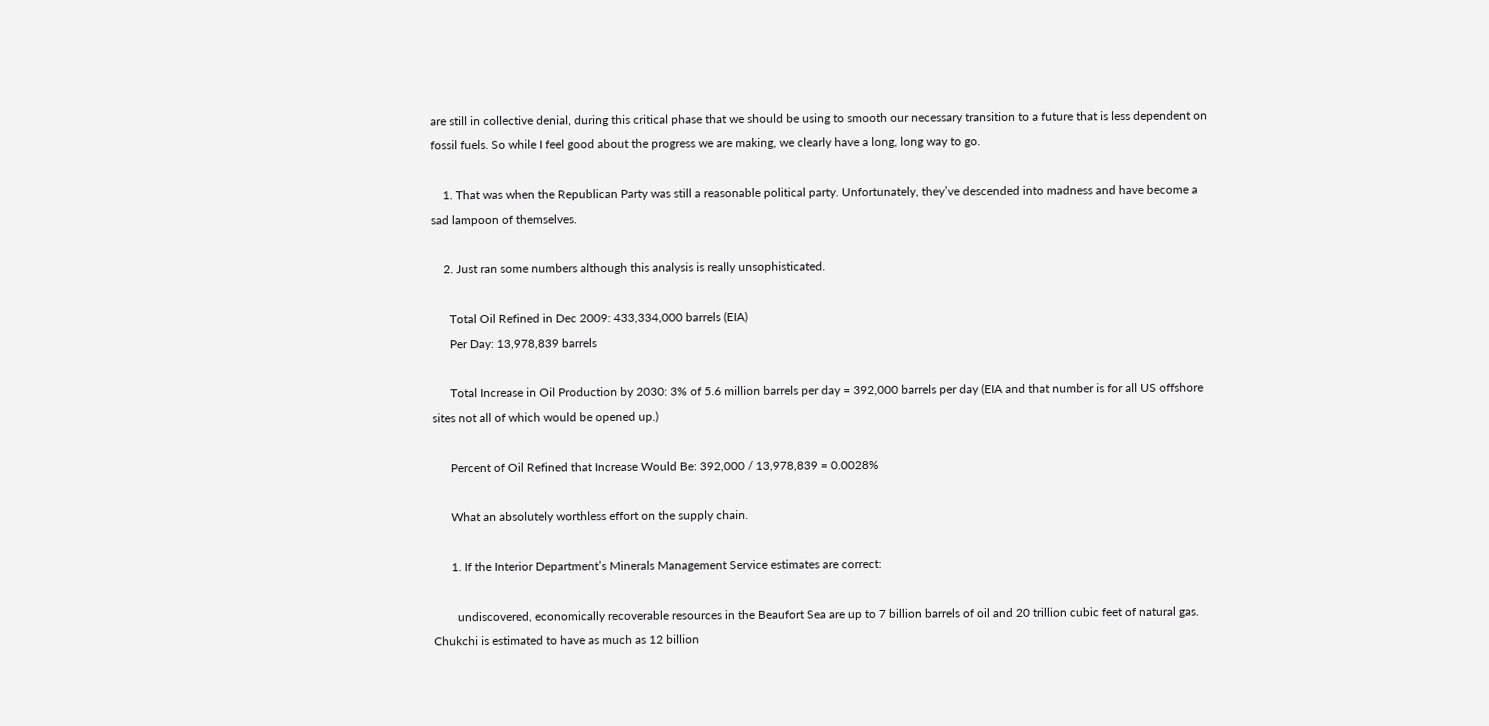are still in collective denial, during this critical phase that we should be using to smooth our necessary transition to a future that is less dependent on fossil fuels. So while I feel good about the progress we are making, we clearly have a long, long way to go.

    1. That was when the Republican Party was still a reasonable political party. Unfortunately, they’ve descended into madness and have become a sad lampoon of themselves.

    2. Just ran some numbers although this analysis is really unsophisticated.

      Total Oil Refined in Dec 2009: 433,334,000 barrels (EIA)
      Per Day: 13,978,839 barrels

      Total Increase in Oil Production by 2030: 3% of 5.6 million barrels per day = 392,000 barrels per day (EIA and that number is for all US offshore sites not all of which would be opened up.)

      Percent of Oil Refined that Increase Would Be: 392,000 / 13,978,839 = 0.0028%

      What an absolutely worthless effort on the supply chain.

      1. If the Interior Department’s Minerals Management Service estimates are correct:

        undiscovered, economically recoverable resources in the Beaufort Sea are up to 7 billion barrels of oil and 20 trillion cubic feet of natural gas. Chukchi is estimated to have as much as 12 billion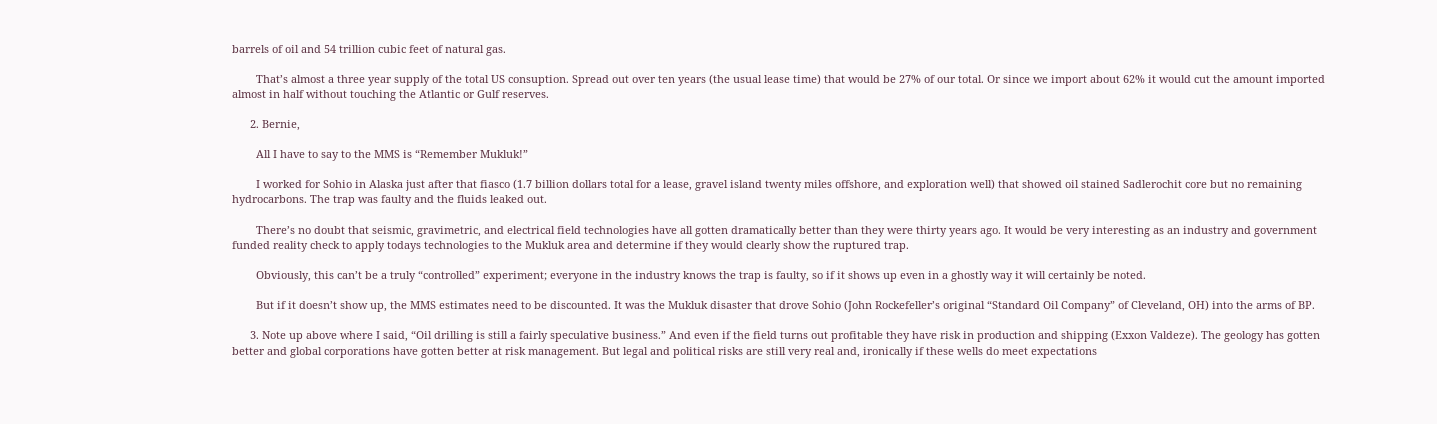barrels of oil and 54 trillion cubic feet of natural gas.

        That’s almost a three year supply of the total US consuption. Spread out over ten years (the usual lease time) that would be 27% of our total. Or since we import about 62% it would cut the amount imported almost in half without touching the Atlantic or Gulf reserves.

      2. Bernie,

        All I have to say to the MMS is “Remember Mukluk!”

        I worked for Sohio in Alaska just after that fiasco (1.7 billion dollars total for a lease, gravel island twenty miles offshore, and exploration well) that showed oil stained Sadlerochit core but no remaining hydrocarbons. The trap was faulty and the fluids leaked out.

        There’s no doubt that seismic, gravimetric, and electrical field technologies have all gotten dramatically better than they were thirty years ago. It would be very interesting as an industry and government funded reality check to apply todays technologies to the Mukluk area and determine if they would clearly show the ruptured trap.

        Obviously, this can’t be a truly “controlled” experiment; everyone in the industry knows the trap is faulty, so if it shows up even in a ghostly way it will certainly be noted.

        But if it doesn’t show up, the MMS estimates need to be discounted. It was the Mukluk disaster that drove Sohio (John Rockefeller’s original “Standard Oil Company” of Cleveland, OH) into the arms of BP.

      3. Note up above where I said, “Oil drilling is still a fairly speculative business.” And even if the field turns out profitable they have risk in production and shipping (Exxon Valdeze). The geology has gotten better and global corporations have gotten better at risk management. But legal and political risks are still very real and, ironically if these wells do meet expectations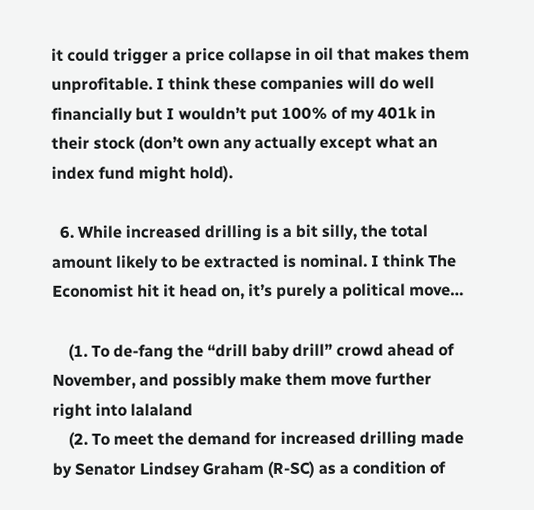it could trigger a price collapse in oil that makes them unprofitable. I think these companies will do well financially but I wouldn’t put 100% of my 401k in their stock (don’t own any actually except what an index fund might hold).

  6. While increased drilling is a bit silly, the total amount likely to be extracted is nominal. I think The Economist hit it head on, it’s purely a political move…

    (1. To de-fang the “drill baby drill” crowd ahead of November, and possibly make them move further right into lalaland
    (2. To meet the demand for increased drilling made by Senator Lindsey Graham (R-SC) as a condition of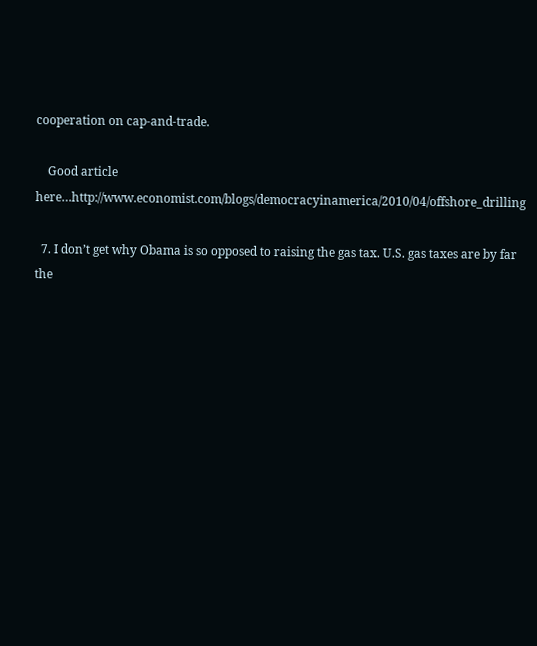cooperation on cap-and-trade.

    Good article here…http://www.economist.com/blogs/democracyinamerica/2010/04/offshore_drilling

  7. I don’t get why Obama is so opposed to raising the gas tax. U.S. gas taxes are by far the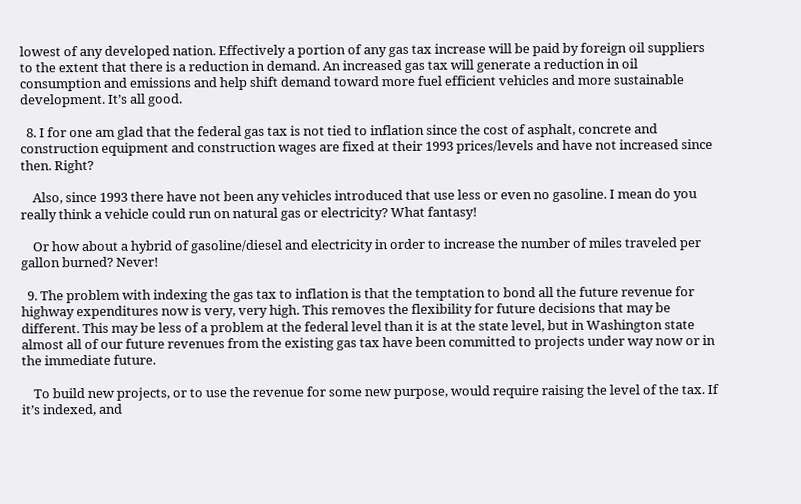lowest of any developed nation. Effectively a portion of any gas tax increase will be paid by foreign oil suppliers to the extent that there is a reduction in demand. An increased gas tax will generate a reduction in oil consumption and emissions and help shift demand toward more fuel efficient vehicles and more sustainable development. It’s all good.

  8. I for one am glad that the federal gas tax is not tied to inflation since the cost of asphalt, concrete and construction equipment and construction wages are fixed at their 1993 prices/levels and have not increased since then. Right?

    Also, since 1993 there have not been any vehicles introduced that use less or even no gasoline. I mean do you really think a vehicle could run on natural gas or electricity? What fantasy!

    Or how about a hybrid of gasoline/diesel and electricity in order to increase the number of miles traveled per gallon burned? Never!

  9. The problem with indexing the gas tax to inflation is that the temptation to bond all the future revenue for highway expenditures now is very, very high. This removes the flexibility for future decisions that may be different. This may be less of a problem at the federal level than it is at the state level, but in Washington state almost all of our future revenues from the existing gas tax have been committed to projects under way now or in the immediate future.

    To build new projects, or to use the revenue for some new purpose, would require raising the level of the tax. If it’s indexed, and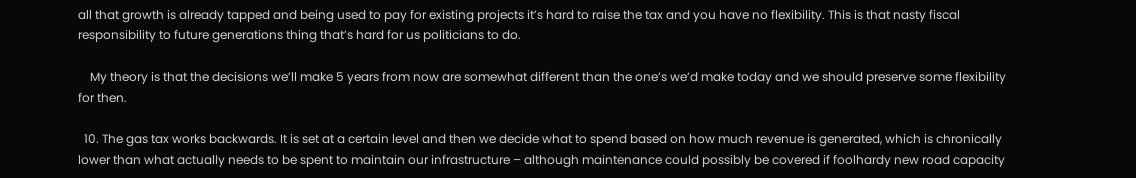all that growth is already tapped and being used to pay for existing projects it’s hard to raise the tax and you have no flexibility. This is that nasty fiscal responsibility to future generations thing that’s hard for us politicians to do.

    My theory is that the decisions we’ll make 5 years from now are somewhat different than the one’s we’d make today and we should preserve some flexibility for then.

  10. The gas tax works backwards. It is set at a certain level and then we decide what to spend based on how much revenue is generated, which is chronically lower than what actually needs to be spent to maintain our infrastructure – although maintenance could possibly be covered if foolhardy new road capacity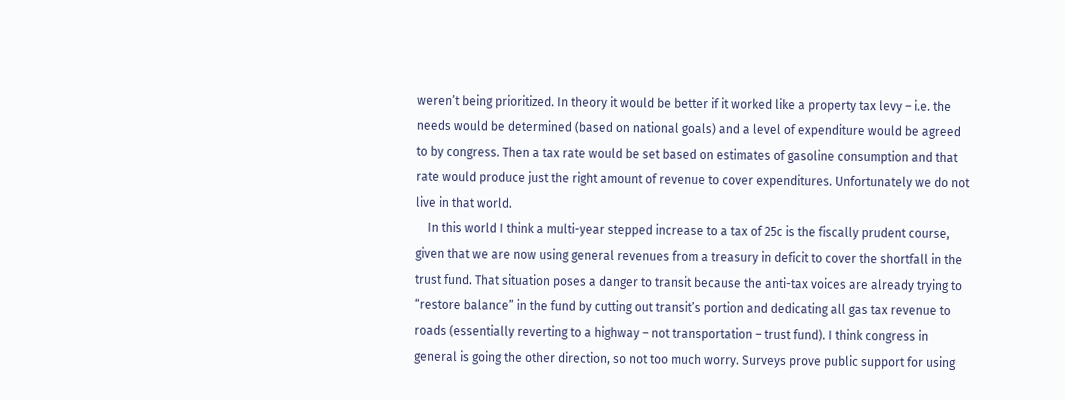weren’t being prioritized. In theory it would be better if it worked like a property tax levy – i.e. the needs would be determined (based on national goals) and a level of expenditure would be agreed to by congress. Then a tax rate would be set based on estimates of gasoline consumption and that rate would produce just the right amount of revenue to cover expenditures. Unfortunately we do not live in that world.
    In this world I think a multi-year stepped increase to a tax of 25c is the fiscally prudent course, given that we are now using general revenues from a treasury in deficit to cover the shortfall in the trust fund. That situation poses a danger to transit because the anti-tax voices are already trying to “restore balance” in the fund by cutting out transit’s portion and dedicating all gas tax revenue to roads (essentially reverting to a highway – not transportation – trust fund). I think congress in general is going the other direction, so not too much worry. Surveys prove public support for using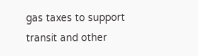gas taxes to support transit and other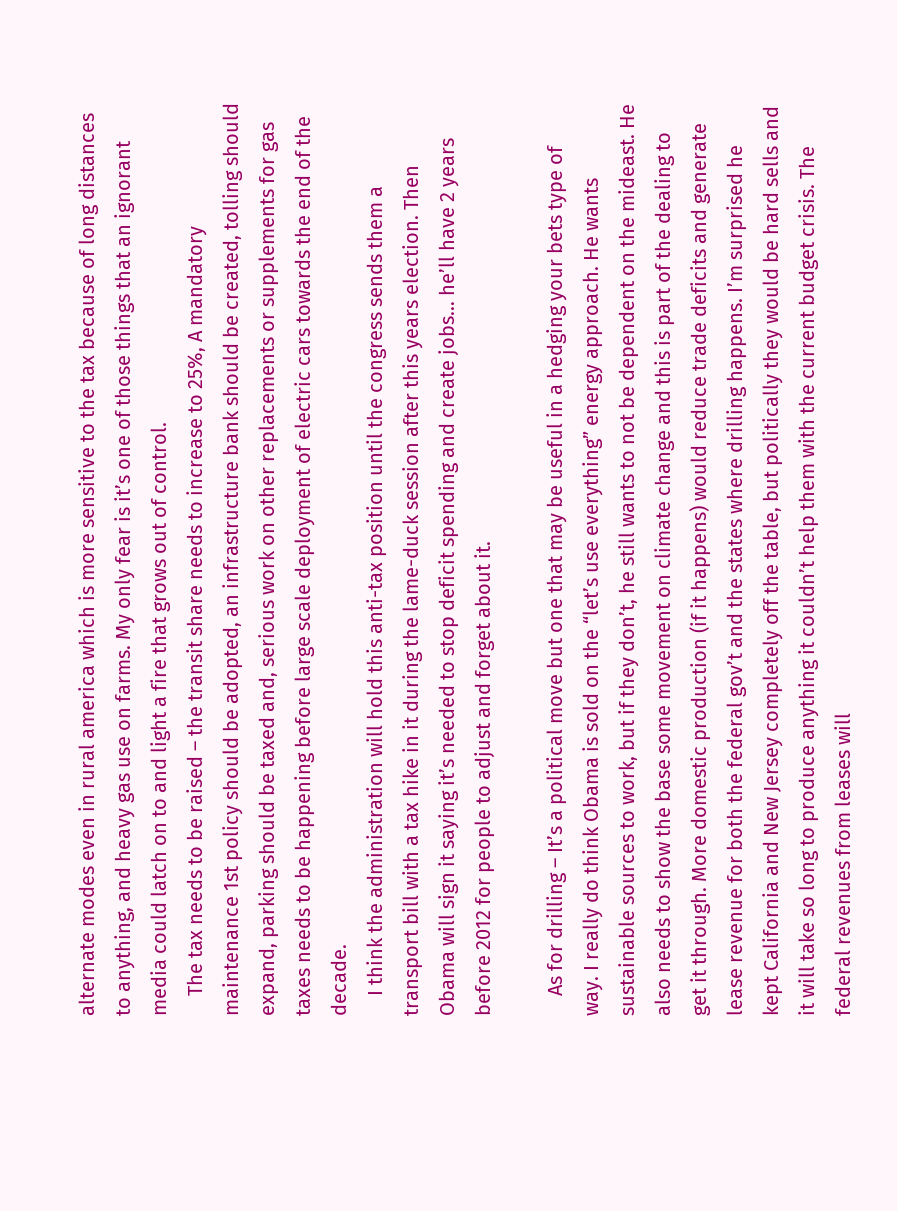alternate modes even in rural america which is more sensitive to the tax because of long distances to anything, and heavy gas use on farms. My only fear is it’s one of those things that an ignorant media could latch on to and light a fire that grows out of control.
    The tax needs to be raised – the transit share needs to increase to 25%, A mandatory maintenance 1st policy should be adopted, an infrastructure bank should be created, tolling should expand, parking should be taxed and, serious work on other replacements or supplements for gas taxes needs to be happening before large scale deployment of electric cars towards the end of the decade.
    I think the administration will hold this anti-tax position until the congress sends them a transport bill with a tax hike in it during the lame-duck session after this years election. Then Obama will sign it saying it’s needed to stop deficit spending and create jobs… he’ll have 2 years before 2012 for people to adjust and forget about it.

    As for drilling – It’s a political move but one that may be useful in a hedging your bets type of way. I really do think Obama is sold on the “let’s use everything” energy approach. He wants sustainable sources to work, but if they don’t, he still wants to not be dependent on the mideast. He also needs to show the base some movement on climate change and this is part of the dealing to get it through. More domestic production (if it happens) would reduce trade deficits and generate lease revenue for both the federal gov’t and the states where drilling happens. I’m surprised he kept California and New Jersey completely off the table, but politically they would be hard sells and it will take so long to produce anything it couldn’t help them with the current budget crisis. The federal revenues from leases will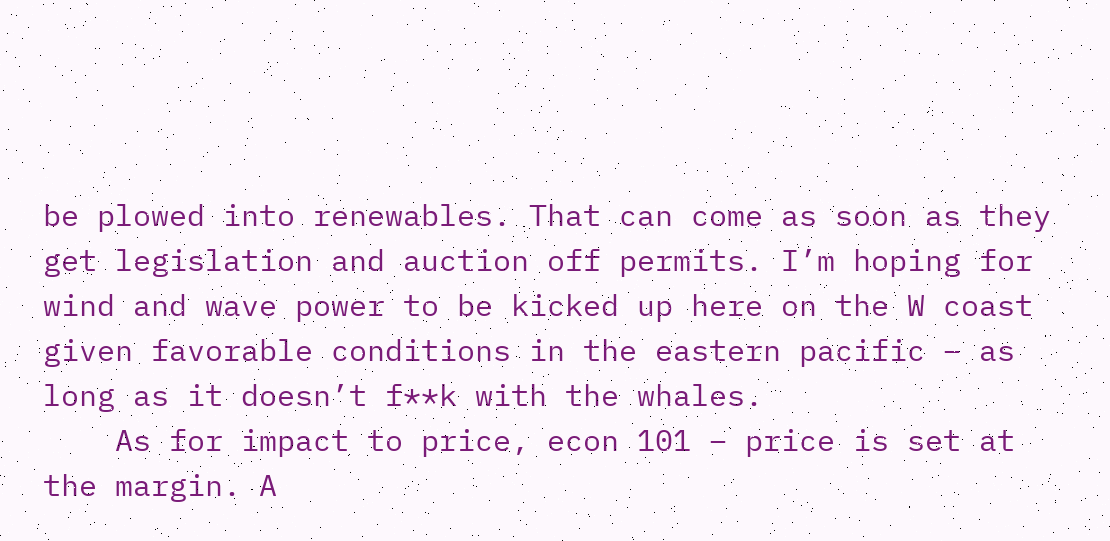be plowed into renewables. That can come as soon as they get legislation and auction off permits. I’m hoping for wind and wave power to be kicked up here on the W coast given favorable conditions in the eastern pacific – as long as it doesn’t f**k with the whales.
    As for impact to price, econ 101 – price is set at the margin. A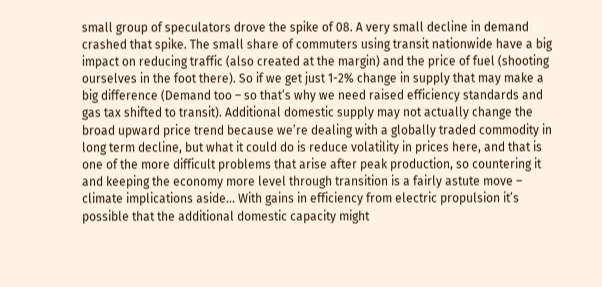small group of speculators drove the spike of 08. A very small decline in demand crashed that spike. The small share of commuters using transit nationwide have a big impact on reducing traffic (also created at the margin) and the price of fuel (shooting ourselves in the foot there). So if we get just 1-2% change in supply that may make a big difference (Demand too – so that’s why we need raised efficiency standards and gas tax shifted to transit). Additional domestic supply may not actually change the broad upward price trend because we’re dealing with a globally traded commodity in long term decline, but what it could do is reduce volatility in prices here, and that is one of the more difficult problems that arise after peak production, so countering it and keeping the economy more level through transition is a fairly astute move – climate implications aside… With gains in efficiency from electric propulsion it’s possible that the additional domestic capacity might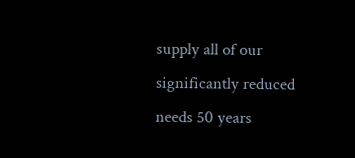supply all of our significantly reduced needs 50 years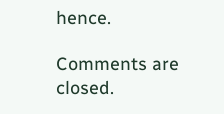hence.

Comments are closed.